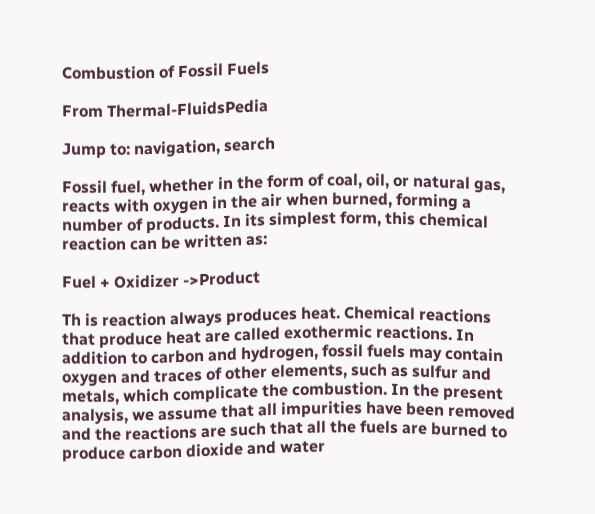Combustion of Fossil Fuels

From Thermal-FluidsPedia

Jump to: navigation, search

Fossil fuel, whether in the form of coal, oil, or natural gas, reacts with oxygen in the air when burned, forming a number of products. In its simplest form, this chemical reaction can be written as:

Fuel + Oxidizer ->Product

Th is reaction always produces heat. Chemical reactions that produce heat are called exothermic reactions. In addition to carbon and hydrogen, fossil fuels may contain oxygen and traces of other elements, such as sulfur and metals, which complicate the combustion. In the present analysis, we assume that all impurities have been removed and the reactions are such that all the fuels are burned to produce carbon dioxide and water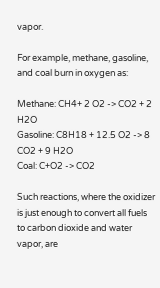vapor.

For example, methane, gasoline, and coal burn in oxygen as:

Methane: CH4+ 2 O2 -> CO2 + 2 H2O
Gasoline: C8H18 + 12.5 O2 -> 8 CO2 + 9 H2O
Coal: C+O2 -> CO2

Such reactions, where the oxidizer is just enough to convert all fuels to carbon dioxide and water vapor, are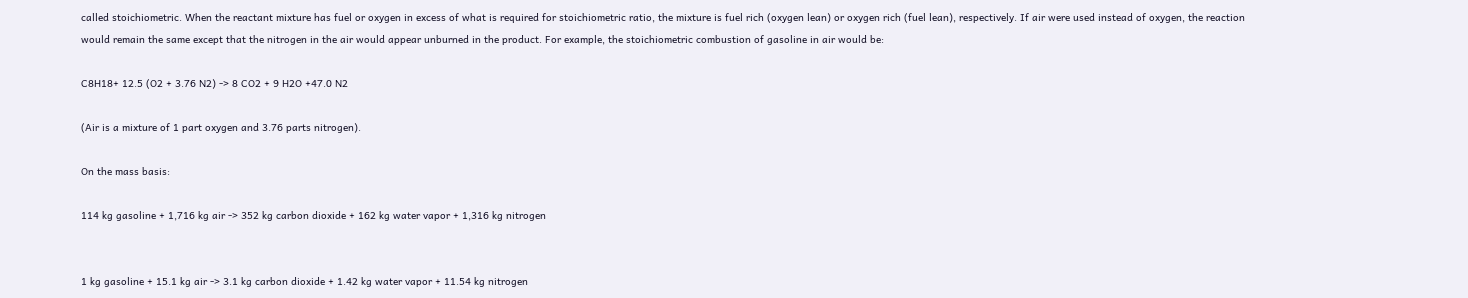called stoichiometric. When the reactant mixture has fuel or oxygen in excess of what is required for stoichiometric ratio, the mixture is fuel rich (oxygen lean) or oxygen rich (fuel lean), respectively. If air were used instead of oxygen, the reaction would remain the same except that the nitrogen in the air would appear unburned in the product. For example, the stoichiometric combustion of gasoline in air would be:

C8H18+ 12.5 (O2 + 3.76 N2) -> 8 CO2 + 9 H2O +47.0 N2

(Air is a mixture of 1 part oxygen and 3.76 parts nitrogen).

On the mass basis:

114 kg gasoline + 1,716 kg air -> 352 kg carbon dioxide + 162 kg water vapor + 1,316 kg nitrogen


1 kg gasoline + 15.1 kg air -> 3.1 kg carbon dioxide + 1.42 kg water vapor + 11.54 kg nitrogen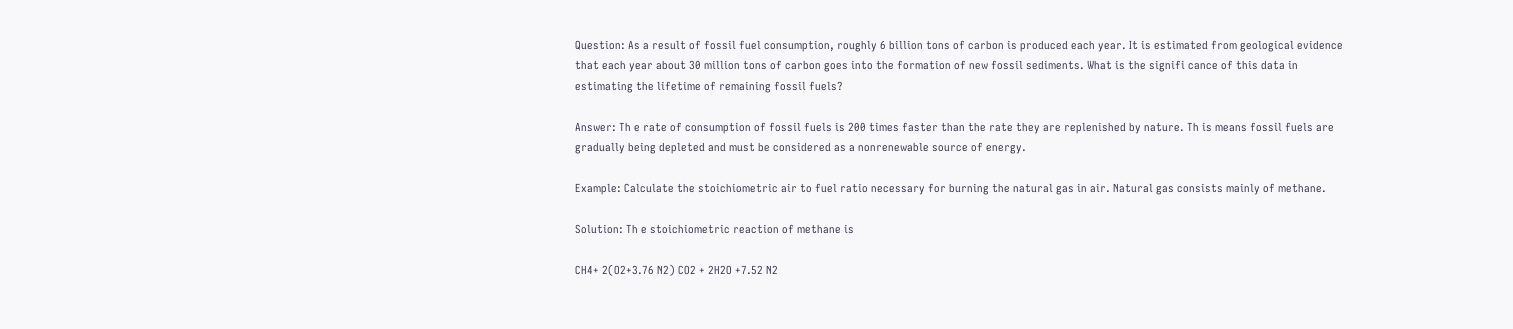Question: As a result of fossil fuel consumption, roughly 6 billion tons of carbon is produced each year. It is estimated from geological evidence that each year about 30 million tons of carbon goes into the formation of new fossil sediments. What is the signifi cance of this data in estimating the lifetime of remaining fossil fuels?

Answer: Th e rate of consumption of fossil fuels is 200 times faster than the rate they are replenished by nature. Th is means fossil fuels are gradually being depleted and must be considered as a nonrenewable source of energy.

Example: Calculate the stoichiometric air to fuel ratio necessary for burning the natural gas in air. Natural gas consists mainly of methane.

Solution: Th e stoichiometric reaction of methane is

CH4+ 2(O2+3.76 N2) CO2 + 2H2O +7.52 N2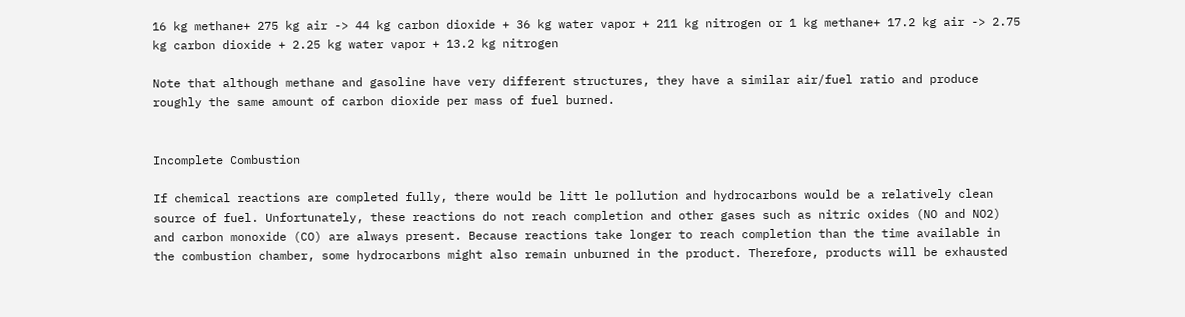16 kg methane+ 275 kg air -> 44 kg carbon dioxide + 36 kg water vapor + 211 kg nitrogen or 1 kg methane+ 17.2 kg air -> 2.75 kg carbon dioxide + 2.25 kg water vapor + 13.2 kg nitrogen

Note that although methane and gasoline have very different structures, they have a similar air/fuel ratio and produce roughly the same amount of carbon dioxide per mass of fuel burned.


Incomplete Combustion

If chemical reactions are completed fully, there would be litt le pollution and hydrocarbons would be a relatively clean source of fuel. Unfortunately, these reactions do not reach completion and other gases such as nitric oxides (NO and NO2) and carbon monoxide (CO) are always present. Because reactions take longer to reach completion than the time available in the combustion chamber, some hydrocarbons might also remain unburned in the product. Therefore, products will be exhausted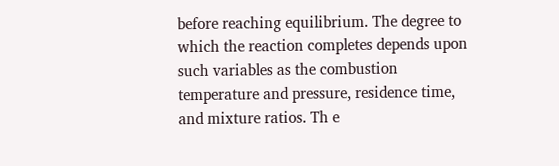before reaching equilibrium. The degree to which the reaction completes depends upon such variables as the combustion temperature and pressure, residence time, and mixture ratios. Th e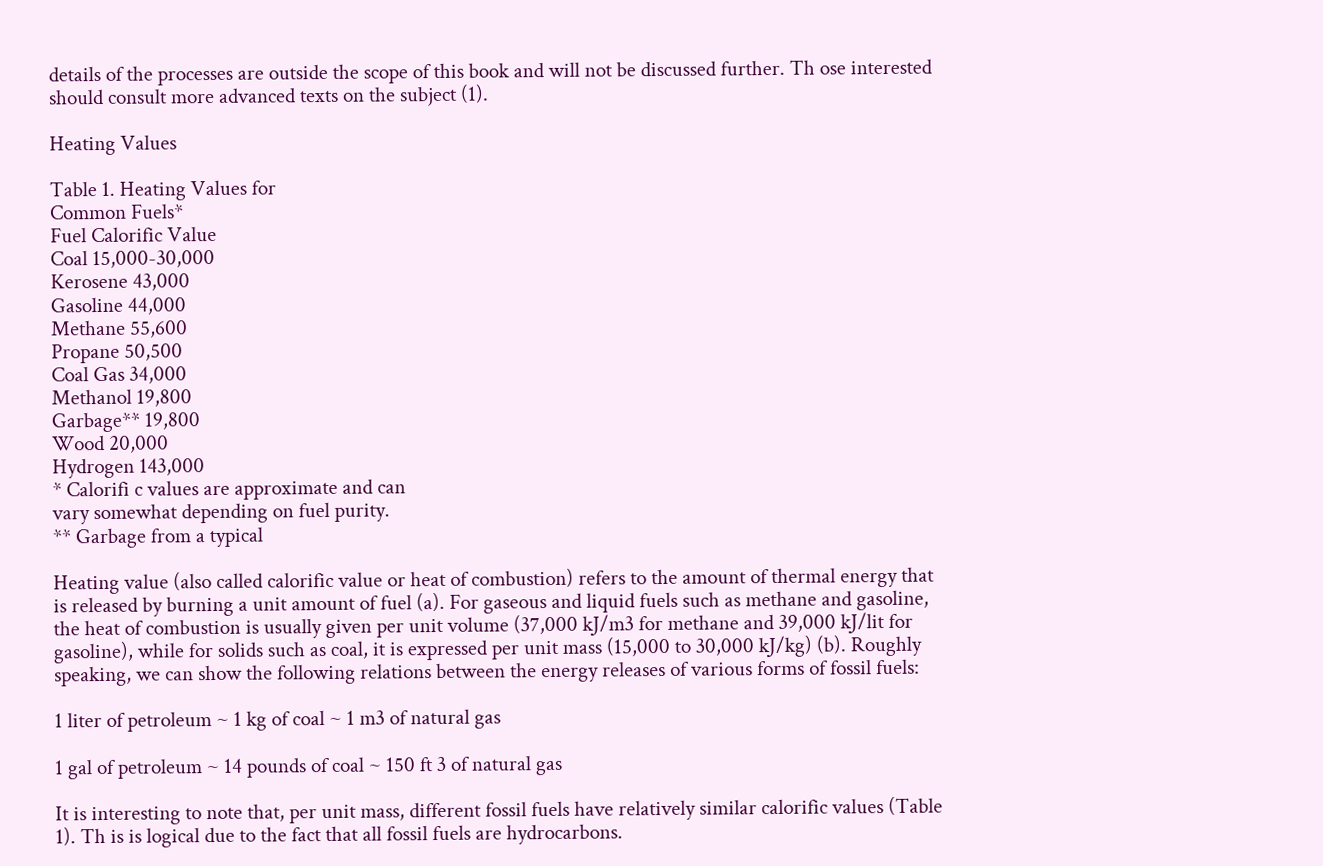details of the processes are outside the scope of this book and will not be discussed further. Th ose interested should consult more advanced texts on the subject (1).

Heating Values

Table 1. Heating Values for
Common Fuels*
Fuel Calorific Value
Coal 15,000-30,000
Kerosene 43,000
Gasoline 44,000
Methane 55,600
Propane 50,500
Coal Gas 34,000
Methanol 19,800
Garbage** 19,800
Wood 20,000
Hydrogen 143,000
* Calorifi c values are approximate and can
vary somewhat depending on fuel purity.
** Garbage from a typical

Heating value (also called calorific value or heat of combustion) refers to the amount of thermal energy that is released by burning a unit amount of fuel (a). For gaseous and liquid fuels such as methane and gasoline, the heat of combustion is usually given per unit volume (37,000 kJ/m3 for methane and 39,000 kJ/lit for gasoline), while for solids such as coal, it is expressed per unit mass (15,000 to 30,000 kJ/kg) (b). Roughly speaking, we can show the following relations between the energy releases of various forms of fossil fuels:

1 liter of petroleum ~ 1 kg of coal ~ 1 m3 of natural gas

1 gal of petroleum ~ 14 pounds of coal ~ 150 ft 3 of natural gas

It is interesting to note that, per unit mass, different fossil fuels have relatively similar calorific values (Table 1). Th is is logical due to the fact that all fossil fuels are hydrocarbons.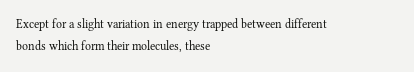Except for a slight variation in energy trapped between different bonds which form their molecules, these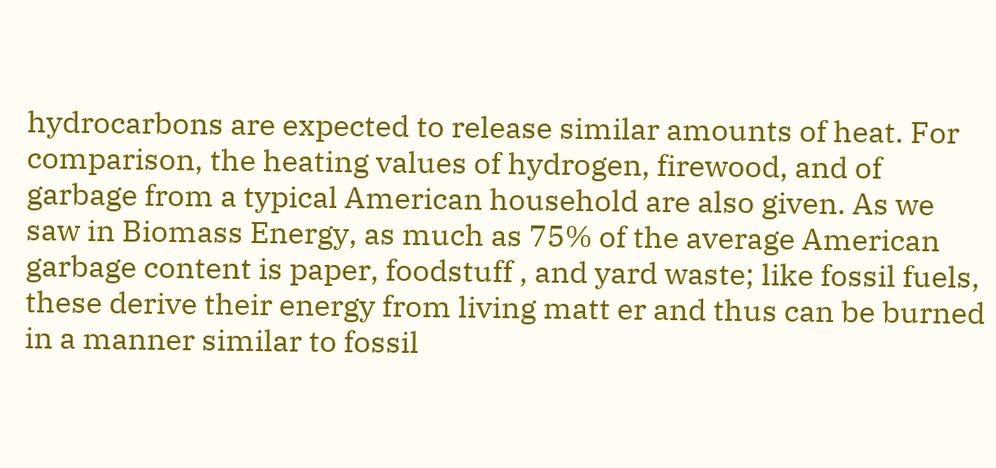hydrocarbons are expected to release similar amounts of heat. For comparison, the heating values of hydrogen, firewood, and of garbage from a typical American household are also given. As we saw in Biomass Energy, as much as 75% of the average American garbage content is paper, foodstuff , and yard waste; like fossil fuels, these derive their energy from living matt er and thus can be burned in a manner similar to fossil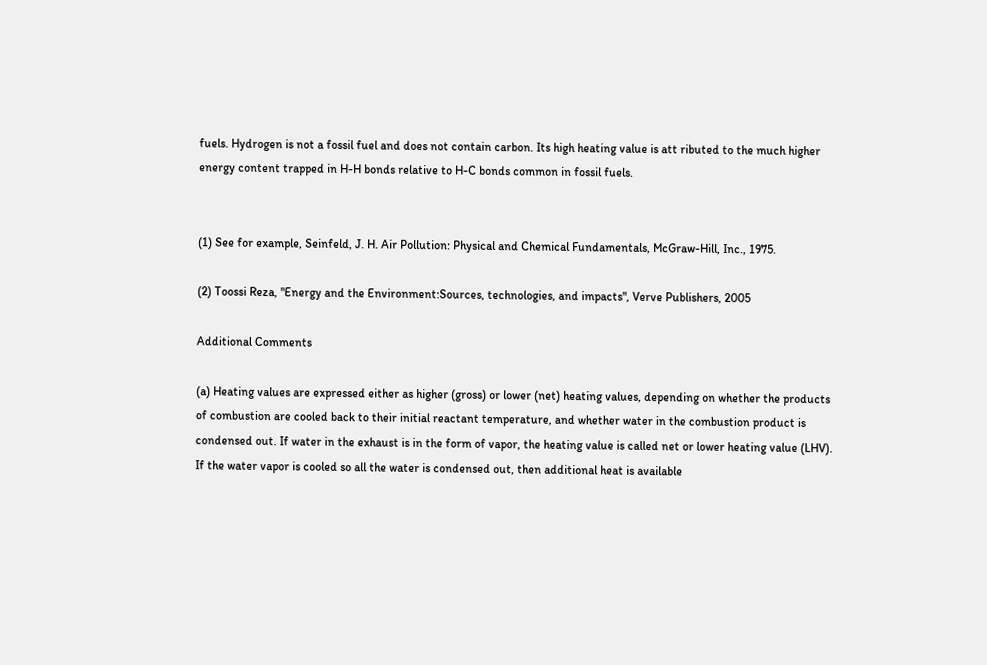fuels. Hydrogen is not a fossil fuel and does not contain carbon. Its high heating value is att ributed to the much higher energy content trapped in H-H bonds relative to H-C bonds common in fossil fuels.


(1) See for example, Seinfeld, J. H. Air Pollution: Physical and Chemical Fundamentals, McGraw-Hill, Inc., 1975.

(2) Toossi Reza, "Energy and the Environment:Sources, technologies, and impacts", Verve Publishers, 2005

Additional Comments

(a) Heating values are expressed either as higher (gross) or lower (net) heating values, depending on whether the products of combustion are cooled back to their initial reactant temperature, and whether water in the combustion product is condensed out. If water in the exhaust is in the form of vapor, the heating value is called net or lower heating value (LHV). If the water vapor is cooled so all the water is condensed out, then additional heat is available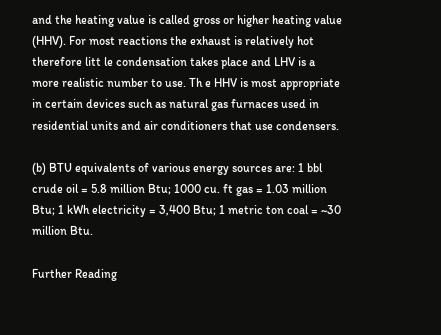and the heating value is called gross or higher heating value (HHV). For most reactions the exhaust is relatively hot therefore litt le condensation takes place and LHV is a more realistic number to use. Th e HHV is most appropriate in certain devices such as natural gas furnaces used in residential units and air conditioners that use condensers.

(b) BTU equivalents of various energy sources are: 1 bbl crude oil = 5.8 million Btu; 1000 cu. ft gas = 1.03 million Btu; 1 kWh electricity = 3,400 Btu; 1 metric ton coal = ~30 million Btu.

Further Reading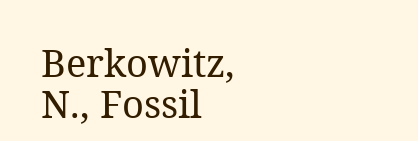Berkowitz, N., Fossil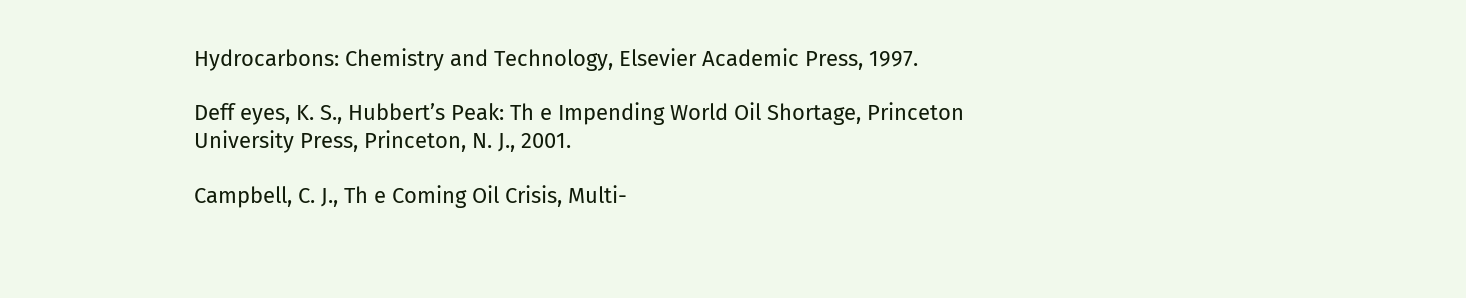Hydrocarbons: Chemistry and Technology, Elsevier Academic Press, 1997.

Deff eyes, K. S., Hubbert’s Peak: Th e Impending World Oil Shortage, Princeton University Press, Princeton, N. J., 2001.

Campbell, C. J., Th e Coming Oil Crisis, Multi-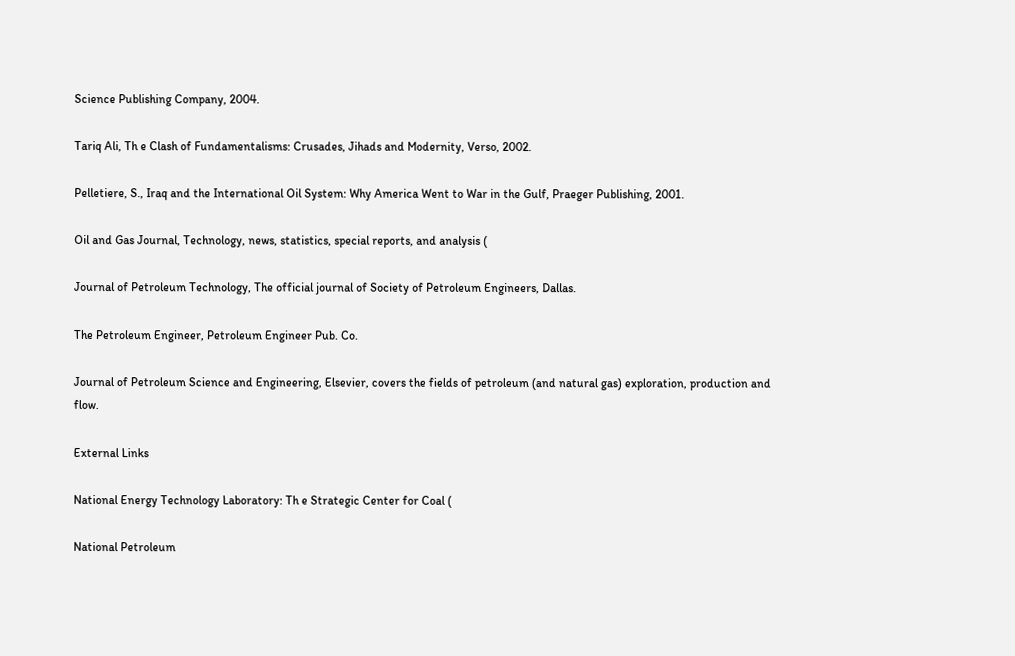Science Publishing Company, 2004.

Tariq Ali, Th e Clash of Fundamentalisms: Crusades, Jihads and Modernity, Verso, 2002.

Pelletiere, S., Iraq and the International Oil System: Why America Went to War in the Gulf, Praeger Publishing, 2001.

Oil and Gas Journal, Technology, news, statistics, special reports, and analysis (

Journal of Petroleum Technology, The official journal of Society of Petroleum Engineers, Dallas.

The Petroleum Engineer, Petroleum Engineer Pub. Co.

Journal of Petroleum Science and Engineering, Elsevier, covers the fields of petroleum (and natural gas) exploration, production and flow.

External Links

National Energy Technology Laboratory: Th e Strategic Center for Coal (

National Petroleum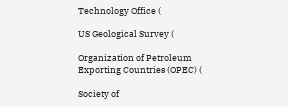Technology Office (

US Geological Survey (

Organization of Petroleum Exporting Countries (OPEC) (

Society of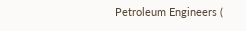Petroleum Engineers (